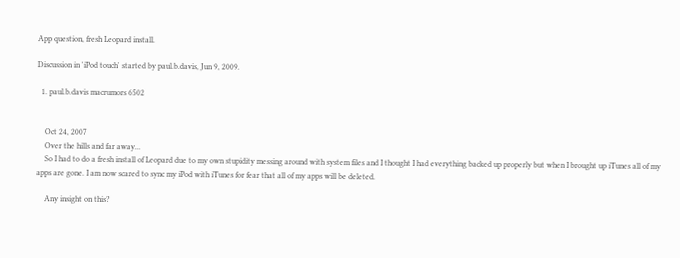App question, fresh Leopard install.

Discussion in 'iPod touch' started by paul.b.davis, Jun 9, 2009.

  1. paul.b.davis macrumors 6502


    Oct 24, 2007
    Over the hills and far away...
    So I had to do a fresh install of Leopard due to my own stupidity messing around with system files and I thought I had everything backed up properly but when I brought up iTunes all of my apps are gone. I am now scared to sync my iPod with iTunes for fear that all of my apps will be deleted.

    Any insight on this?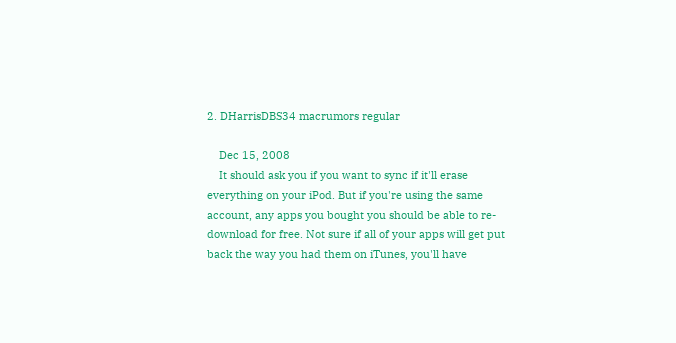2. DHarrisDBS34 macrumors regular

    Dec 15, 2008
    It should ask you if you want to sync if it'll erase everything on your iPod. But if you're using the same account, any apps you bought you should be able to re-download for free. Not sure if all of your apps will get put back the way you had them on iTunes, you'll have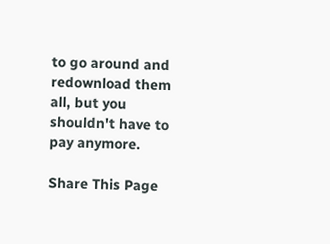to go around and redownload them all, but you shouldn't have to pay anymore.

Share This Page